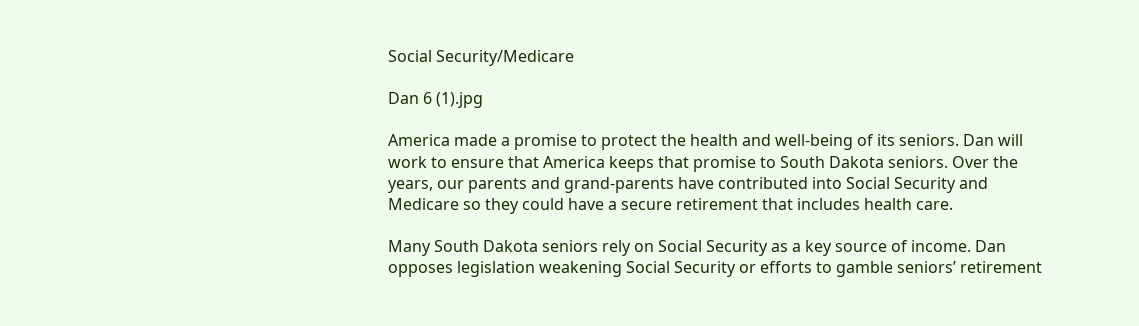Social Security/Medicare

Dan 6 (1).jpg

America made a promise to protect the health and well-being of its seniors. Dan will work to ensure that America keeps that promise to South Dakota seniors. Over the years, our parents and grand-parents have contributed into Social Security and Medicare so they could have a secure retirement that includes health care.

Many South Dakota seniors rely on Social Security as a key source of income. Dan opposes legislation weakening Social Security or efforts to gamble seniors’ retirement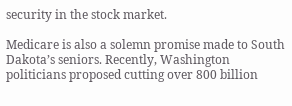security in the stock market.

Medicare is also a solemn promise made to South Dakota’s seniors. Recently, Washington politicians proposed cutting over 800 billion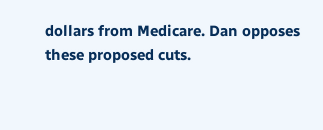dollars from Medicare. Dan opposes these proposed cuts.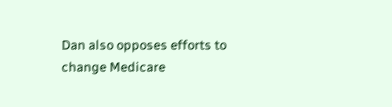Dan also opposes efforts to change Medicare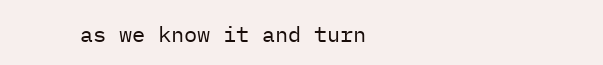as we know it and turn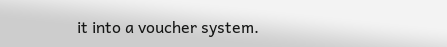it into a voucher system.